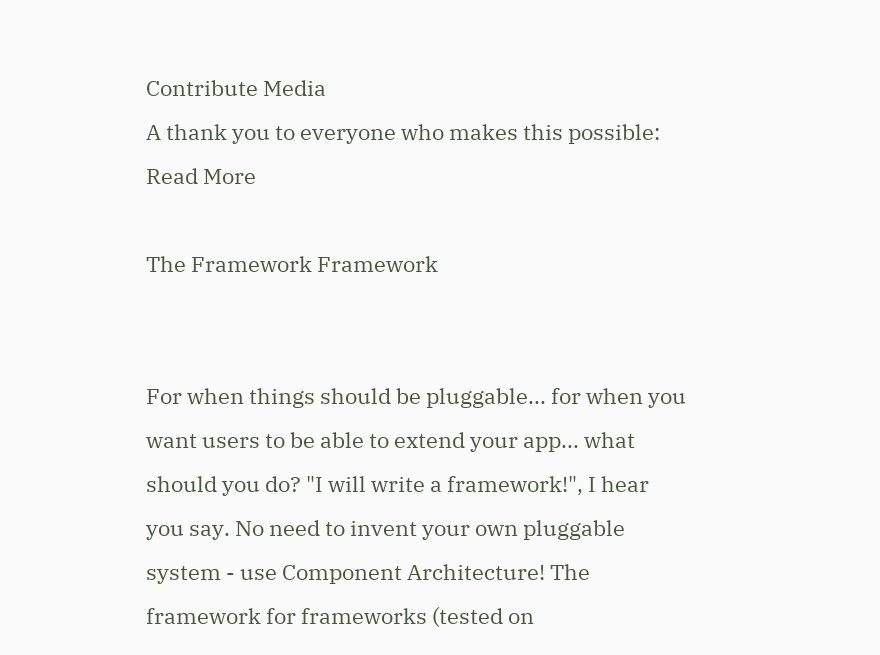Contribute Media
A thank you to everyone who makes this possible: Read More

The Framework Framework


For when things should be pluggable... for when you want users to be able to extend your app... what should you do? "I will write a framework!", I hear you say. No need to invent your own pluggable system - use Component Architecture! The framework for frameworks (tested on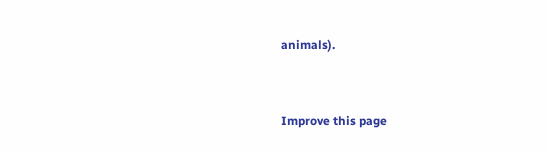animals).


Improve this page